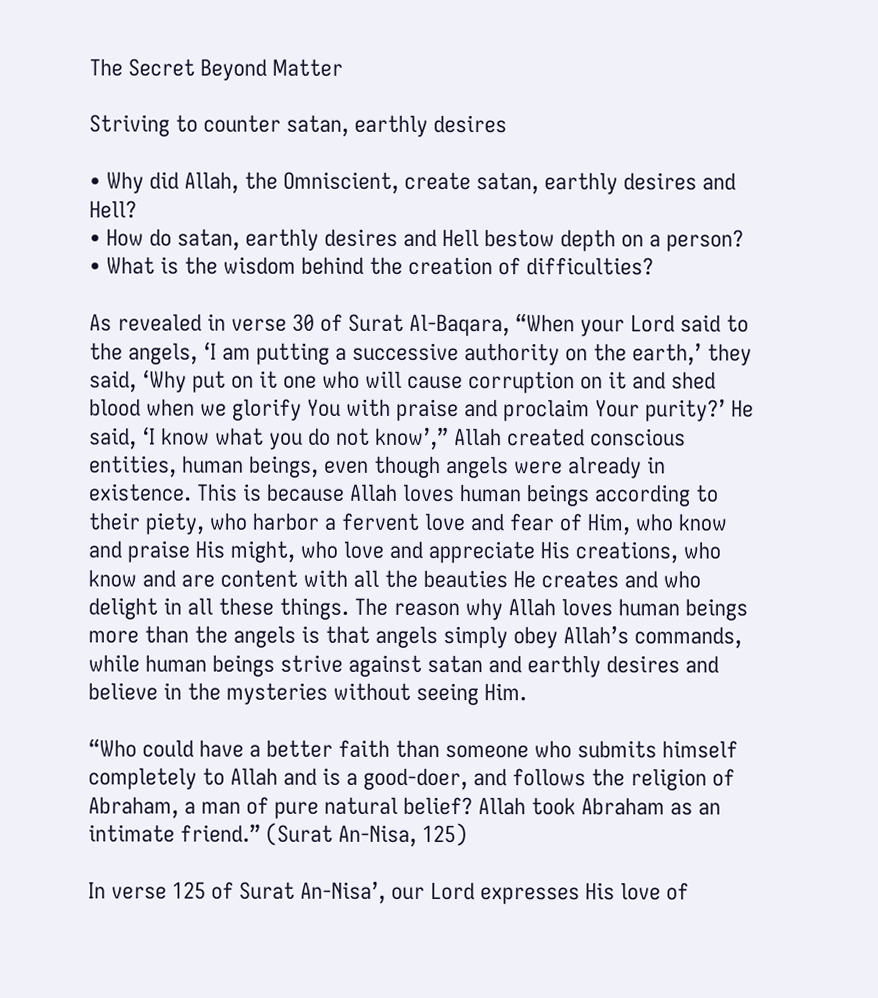The Secret Beyond Matter

Striving to counter satan, earthly desires

• Why did Allah, the Omniscient, create satan, earthly desires and Hell?
• How do satan, earthly desires and Hell bestow depth on a person?
• What is the wisdom behind the creation of difficulties?

As revealed in verse 30 of Surat Al-Baqara, “When your Lord said to the angels, ‘I am putting a successive authority on the earth,’ they said, ‘Why put on it one who will cause corruption on it and shed blood when we glorify You with praise and proclaim Your purity?’ He said, ‘I know what you do not know’,” Allah created conscious entities, human beings, even though angels were already in existence. This is because Allah loves human beings according to their piety, who harbor a fervent love and fear of Him, who know and praise His might, who love and appreciate His creations, who know and are content with all the beauties He creates and who delight in all these things. The reason why Allah loves human beings more than the angels is that angels simply obey Allah’s commands, while human beings strive against satan and earthly desires and believe in the mysteries without seeing Him.

“Who could have a better faith than someone who submits himself completely to Allah and is a good-doer, and follows the religion of Abraham, a man of pure natural belief? Allah took Abraham as an intimate friend.” (Surat An-Nisa, 125)

In verse 125 of Surat An-Nisa’, our Lord expresses His love of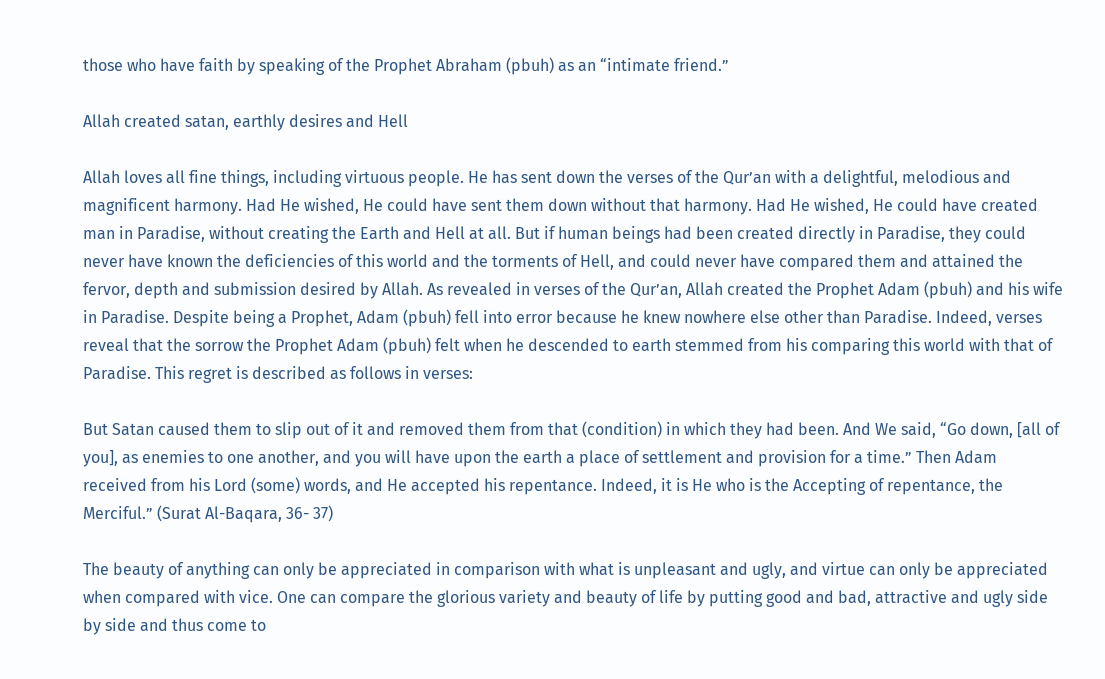those who have faith by speaking of the Prophet Abraham (pbuh) as an “intimate friend.”

Allah created satan, earthly desires and Hell

Allah loves all fine things, including virtuous people. He has sent down the verses of the Qur’an with a delightful, melodious and magnificent harmony. Had He wished, He could have sent them down without that harmony. Had He wished, He could have created man in Paradise, without creating the Earth and Hell at all. But if human beings had been created directly in Paradise, they could never have known the deficiencies of this world and the torments of Hell, and could never have compared them and attained the fervor, depth and submission desired by Allah. As revealed in verses of the Qur’an, Allah created the Prophet Adam (pbuh) and his wife in Paradise. Despite being a Prophet, Adam (pbuh) fell into error because he knew nowhere else other than Paradise. Indeed, verses reveal that the sorrow the Prophet Adam (pbuh) felt when he descended to earth stemmed from his comparing this world with that of Paradise. This regret is described as follows in verses:

But Satan caused them to slip out of it and removed them from that (condition) in which they had been. And We said, “Go down, [all of you], as enemies to one another, and you will have upon the earth a place of settlement and provision for a time.” Then Adam received from his Lord (some) words, and He accepted his repentance. Indeed, it is He who is the Accepting of repentance, the Merciful.” (Surat Al-Baqara, 36- 37)

The beauty of anything can only be appreciated in comparison with what is unpleasant and ugly, and virtue can only be appreciated when compared with vice. One can compare the glorious variety and beauty of life by putting good and bad, attractive and ugly side by side and thus come to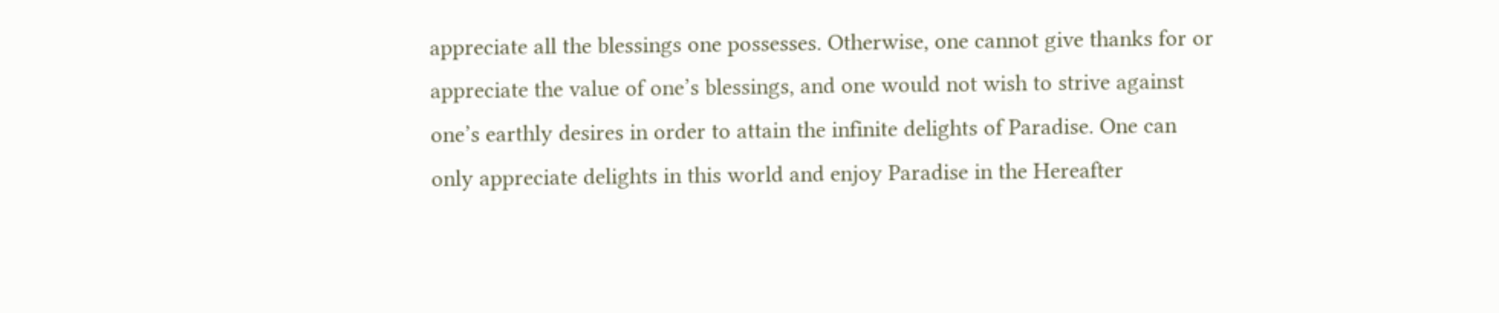appreciate all the blessings one possesses. Otherwise, one cannot give thanks for or appreciate the value of one’s blessings, and one would not wish to strive against one’s earthly desires in order to attain the infinite delights of Paradise. One can only appreciate delights in this world and enjoy Paradise in the Hereafter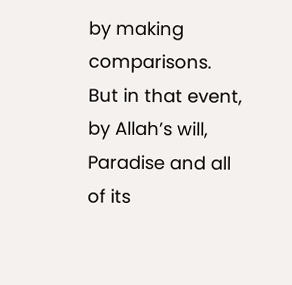by making comparisons. But in that event, by Allah’s will, Paradise and all of its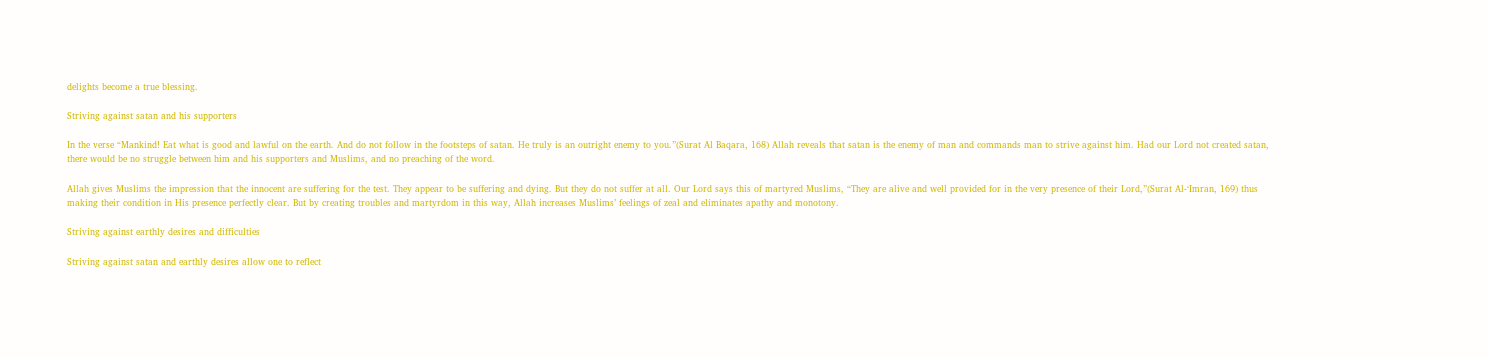delights become a true blessing.

Striving against satan and his supporters

In the verse “Mankind! Eat what is good and lawful on the earth. And do not follow in the footsteps of satan. He truly is an outright enemy to you.”(Surat Al Baqara, 168) Allah reveals that satan is the enemy of man and commands man to strive against him. Had our Lord not created satan, there would be no struggle between him and his supporters and Muslims, and no preaching of the word.

Allah gives Muslims the impression that the innocent are suffering for the test. They appear to be suffering and dying. But they do not suffer at all. Our Lord says this of martyred Muslims, “They are alive and well provided for in the very presence of their Lord,”(Surat Al-‘Imran, 169) thus making their condition in His presence perfectly clear. But by creating troubles and martyrdom in this way, Allah increases Muslims’ feelings of zeal and eliminates apathy and monotony.

Striving against earthly desires and difficulties

Striving against satan and earthly desires allow one to reflect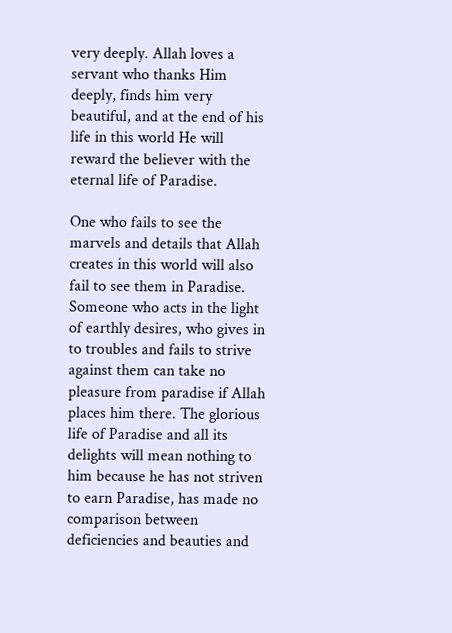very deeply. Allah loves a servant who thanks Him deeply, finds him very beautiful, and at the end of his life in this world He will reward the believer with the eternal life of Paradise.

One who fails to see the marvels and details that Allah creates in this world will also fail to see them in Paradise. Someone who acts in the light of earthly desires, who gives in to troubles and fails to strive against them can take no pleasure from paradise if Allah places him there. The glorious life of Paradise and all its delights will mean nothing to him because he has not striven to earn Paradise, has made no comparison between deficiencies and beauties and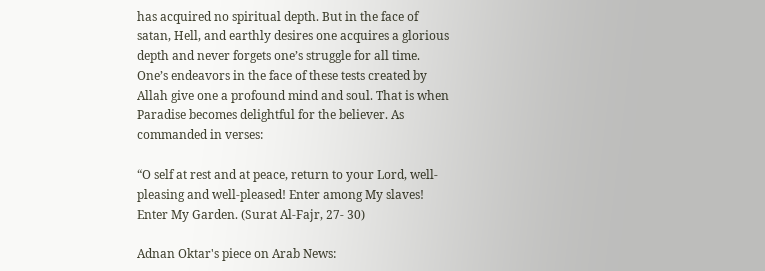has acquired no spiritual depth. But in the face of satan, Hell, and earthly desires one acquires a glorious depth and never forgets one’s struggle for all time. One’s endeavors in the face of these tests created by Allah give one a profound mind and soul. That is when Paradise becomes delightful for the believer. As commanded in verses:

“O self at rest and at peace, return to your Lord, well-pleasing and well-pleased! Enter among My slaves! Enter My Garden. (Surat Al-Fajr, 27- 30)

Adnan Oktar's piece on Arab News: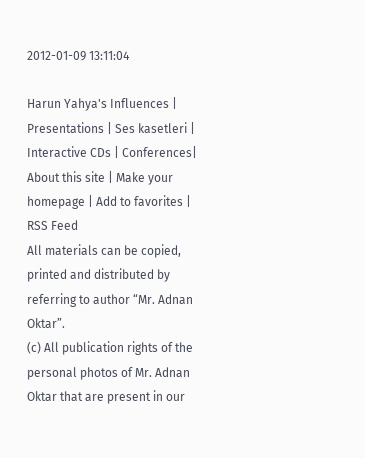2012-01-09 13:11:04

Harun Yahya's Influences | Presentations | Ses kasetleri | Interactive CDs | Conferences| About this site | Make your homepage | Add to favorites | RSS Feed
All materials can be copied, printed and distributed by referring to author “Mr. Adnan Oktar”.
(c) All publication rights of the personal photos of Mr. Adnan Oktar that are present in our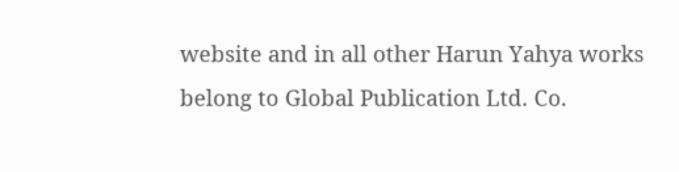website and in all other Harun Yahya works belong to Global Publication Ltd. Co.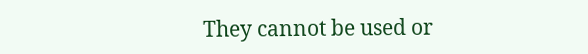They cannot be used or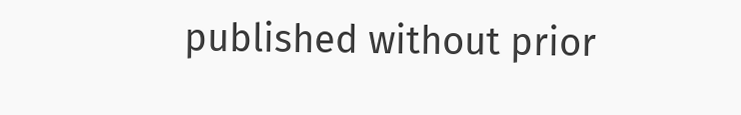published without prior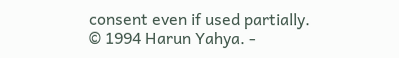consent even if used partially.
© 1994 Harun Yahya. -